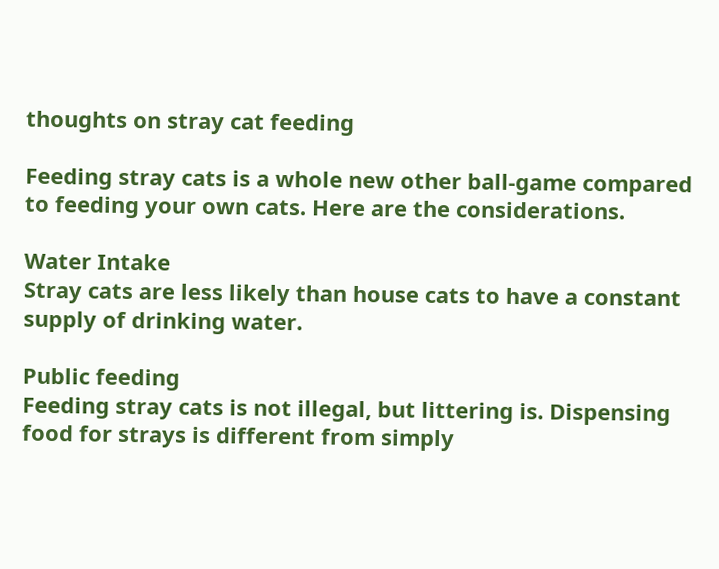thoughts on stray cat feeding

Feeding stray cats is a whole new other ball-game compared to feeding your own cats. Here are the considerations.

Water Intake
Stray cats are less likely than house cats to have a constant supply of drinking water.

Public feeding
Feeding stray cats is not illegal, but littering is. Dispensing food for strays is different from simply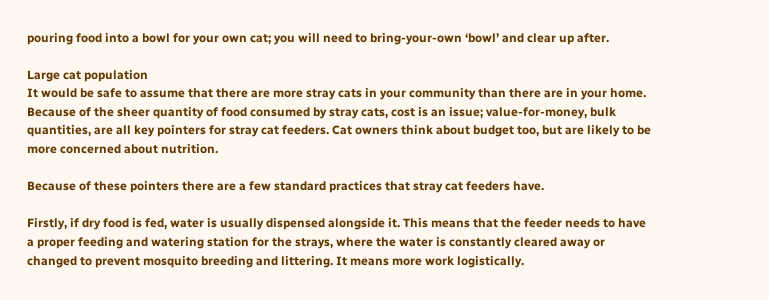pouring food into a bowl for your own cat; you will need to bring-your-own ‘bowl’ and clear up after.

Large cat population
It would be safe to assume that there are more stray cats in your community than there are in your home. Because of the sheer quantity of food consumed by stray cats, cost is an issue; value-for-money, bulk quantities, are all key pointers for stray cat feeders. Cat owners think about budget too, but are likely to be more concerned about nutrition.

Because of these pointers there are a few standard practices that stray cat feeders have.

Firstly, if dry food is fed, water is usually dispensed alongside it. This means that the feeder needs to have a proper feeding and watering station for the strays, where the water is constantly cleared away or changed to prevent mosquito breeding and littering. It means more work logistically.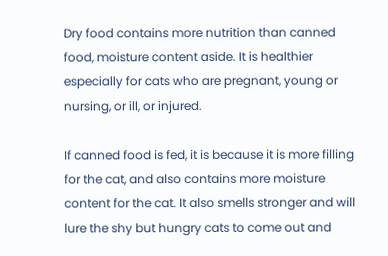Dry food contains more nutrition than canned food, moisture content aside. It is healthier especially for cats who are pregnant, young or nursing, or ill, or injured.

If canned food is fed, it is because it is more filling for the cat, and also contains more moisture content for the cat. It also smells stronger and will lure the shy but hungry cats to come out and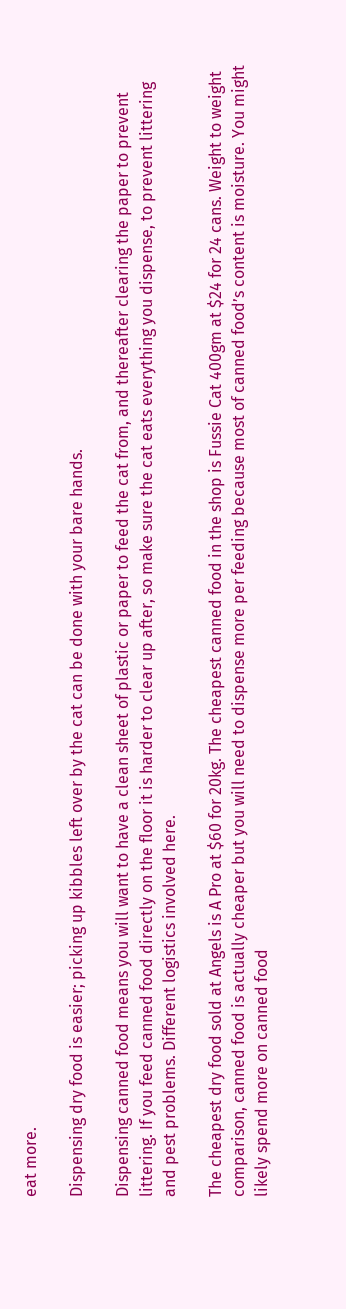eat more.

Dispensing dry food is easier; picking up kibbles left over by the cat can be done with your bare hands.

Dispensing canned food means you will want to have a clean sheet of plastic or paper to feed the cat from, and thereafter clearing the paper to prevent littering. If you feed canned food directly on the floor it is harder to clear up after, so make sure the cat eats everything you dispense, to prevent littering and pest problems. Different logistics involved here.

The cheapest dry food sold at Angels is A Pro at $60 for 20kg. The cheapest canned food in the shop is Fussie Cat 400gm at $24 for 24 cans. Weight to weight comparison, canned food is actually cheaper but you will need to dispense more per feeding because most of canned food’s content is moisture. You might likely spend more on canned food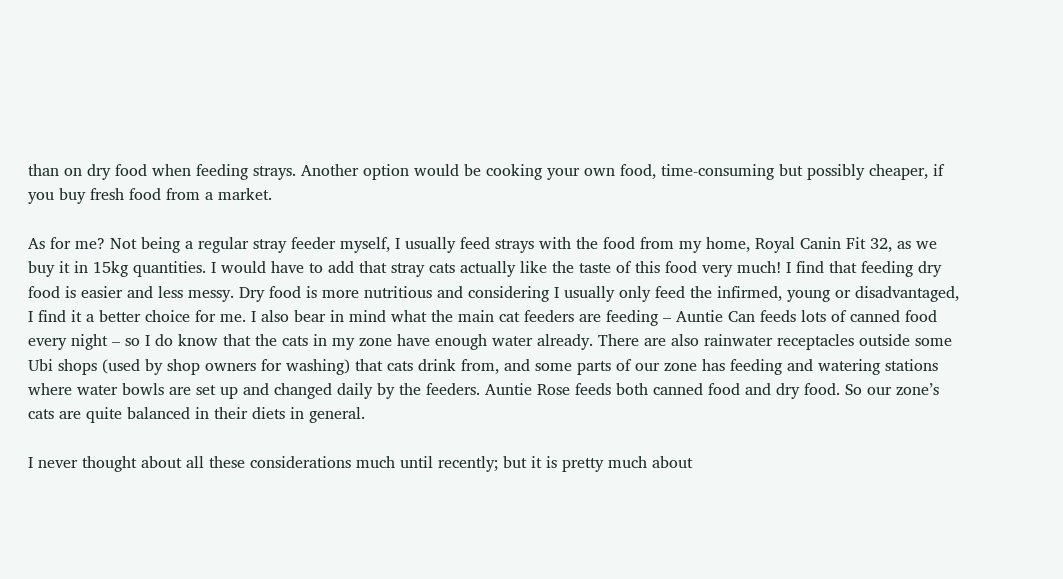than on dry food when feeding strays. Another option would be cooking your own food, time-consuming but possibly cheaper, if you buy fresh food from a market.

As for me? Not being a regular stray feeder myself, I usually feed strays with the food from my home, Royal Canin Fit 32, as we buy it in 15kg quantities. I would have to add that stray cats actually like the taste of this food very much! I find that feeding dry food is easier and less messy. Dry food is more nutritious and considering I usually only feed the infirmed, young or disadvantaged, I find it a better choice for me. I also bear in mind what the main cat feeders are feeding – Auntie Can feeds lots of canned food every night – so I do know that the cats in my zone have enough water already. There are also rainwater receptacles outside some Ubi shops (used by shop owners for washing) that cats drink from, and some parts of our zone has feeding and watering stations where water bowls are set up and changed daily by the feeders. Auntie Rose feeds both canned food and dry food. So our zone’s cats are quite balanced in their diets in general.

I never thought about all these considerations much until recently; but it is pretty much about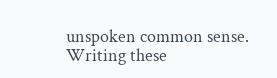unspoken common sense. Writing these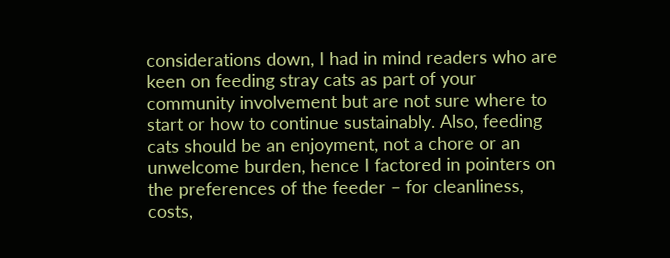considerations down, I had in mind readers who are keen on feeding stray cats as part of your community involvement but are not sure where to start or how to continue sustainably. Also, feeding cats should be an enjoyment, not a chore or an unwelcome burden, hence I factored in pointers on the preferences of the feeder – for cleanliness, costs,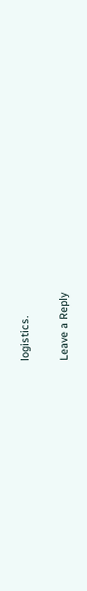logistics.

Leave a Reply